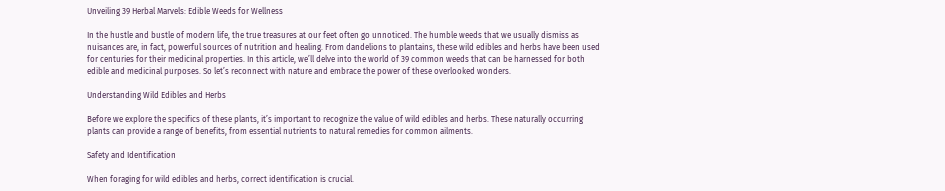Unveiling 39 Herbal Marvels: Edible Weeds for Wellness

In the hustle and bustle of modern life, the true treasures at our feet often go unnoticed. The humble weeds that we usually dismiss as nuisances are, in fact, powerful sources of nutrition and healing. From dandelions to plantains, these wild edibles and herbs have been used for centuries for their medicinal properties. In this article, we’ll delve into the world of 39 common weeds that can be harnessed for both edible and medicinal purposes. So let’s reconnect with nature and embrace the power of these overlooked wonders.

Understanding Wild Edibles and Herbs

Before we explore the specifics of these plants, it’s important to recognize the value of wild edibles and herbs. These naturally occurring plants can provide a range of benefits, from essential nutrients to natural remedies for common ailments.

Safety and Identification

When foraging for wild edibles and herbs, correct identification is crucial.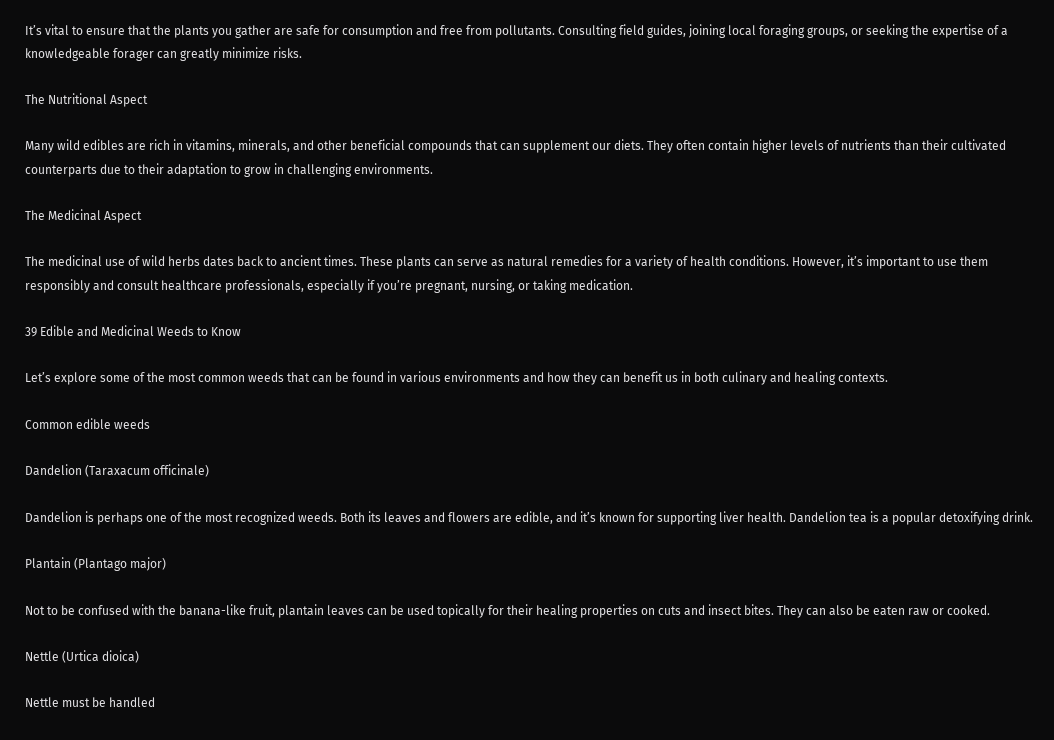It’s vital to ensure that the plants you gather are safe for consumption and free from pollutants. Consulting field guides, joining local foraging groups, or seeking the expertise of a knowledgeable forager can greatly minimize risks.

The Nutritional Aspect

Many wild edibles are rich in vitamins, minerals, and other beneficial compounds that can supplement our diets. They often contain higher levels of nutrients than their cultivated counterparts due to their adaptation to grow in challenging environments.

The Medicinal Aspect

The medicinal use of wild herbs dates back to ancient times. These plants can serve as natural remedies for a variety of health conditions. However, it’s important to use them responsibly and consult healthcare professionals, especially if you’re pregnant, nursing, or taking medication.

39 Edible and Medicinal Weeds to Know

Let’s explore some of the most common weeds that can be found in various environments and how they can benefit us in both culinary and healing contexts.

Common edible weeds

Dandelion (Taraxacum officinale)

Dandelion is perhaps one of the most recognized weeds. Both its leaves and flowers are edible, and it’s known for supporting liver health. Dandelion tea is a popular detoxifying drink.

Plantain (Plantago major)

Not to be confused with the banana-like fruit, plantain leaves can be used topically for their healing properties on cuts and insect bites. They can also be eaten raw or cooked.

Nettle (Urtica dioica)

Nettle must be handled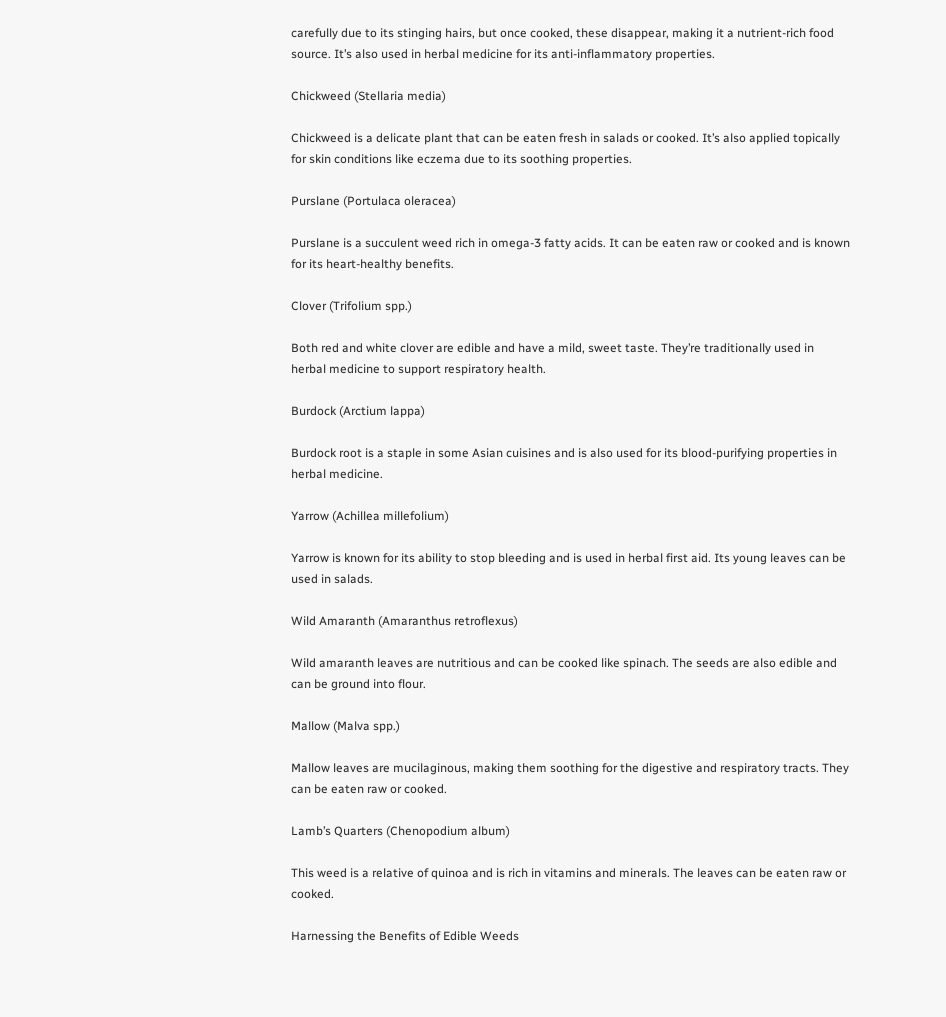carefully due to its stinging hairs, but once cooked, these disappear, making it a nutrient-rich food source. It’s also used in herbal medicine for its anti-inflammatory properties.

Chickweed (Stellaria media)

Chickweed is a delicate plant that can be eaten fresh in salads or cooked. It’s also applied topically for skin conditions like eczema due to its soothing properties.

Purslane (Portulaca oleracea)

Purslane is a succulent weed rich in omega-3 fatty acids. It can be eaten raw or cooked and is known for its heart-healthy benefits.

Clover (Trifolium spp.)

Both red and white clover are edible and have a mild, sweet taste. They’re traditionally used in herbal medicine to support respiratory health.

Burdock (Arctium lappa)

Burdock root is a staple in some Asian cuisines and is also used for its blood-purifying properties in herbal medicine.

Yarrow (Achillea millefolium)

Yarrow is known for its ability to stop bleeding and is used in herbal first aid. Its young leaves can be used in salads.

Wild Amaranth (Amaranthus retroflexus)

Wild amaranth leaves are nutritious and can be cooked like spinach. The seeds are also edible and can be ground into flour.

Mallow (Malva spp.)

Mallow leaves are mucilaginous, making them soothing for the digestive and respiratory tracts. They can be eaten raw or cooked.

Lamb’s Quarters (Chenopodium album)

This weed is a relative of quinoa and is rich in vitamins and minerals. The leaves can be eaten raw or cooked.

Harnessing the Benefits of Edible Weeds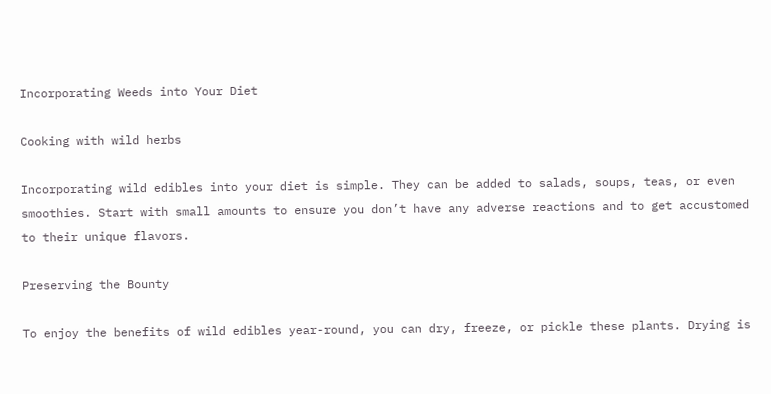Incorporating Weeds into Your Diet

Cooking with wild herbs

Incorporating wild edibles into your diet is simple. They can be added to salads, soups, teas, or even smoothies. Start with small amounts to ensure you don’t have any adverse reactions and to get accustomed to their unique flavors.

Preserving the Bounty

To enjoy the benefits of wild edibles year-round, you can dry, freeze, or pickle these plants. Drying is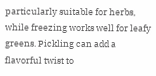particularly suitable for herbs, while freezing works well for leafy greens. Pickling can add a flavorful twist to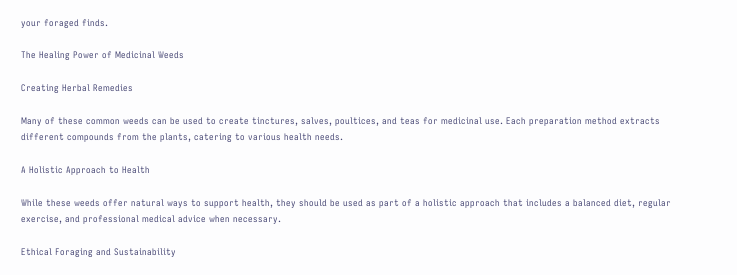your foraged finds.

The Healing Power of Medicinal Weeds

Creating Herbal Remedies

Many of these common weeds can be used to create tinctures, salves, poultices, and teas for medicinal use. Each preparation method extracts different compounds from the plants, catering to various health needs.

A Holistic Approach to Health

While these weeds offer natural ways to support health, they should be used as part of a holistic approach that includes a balanced diet, regular exercise, and professional medical advice when necessary.

Ethical Foraging and Sustainability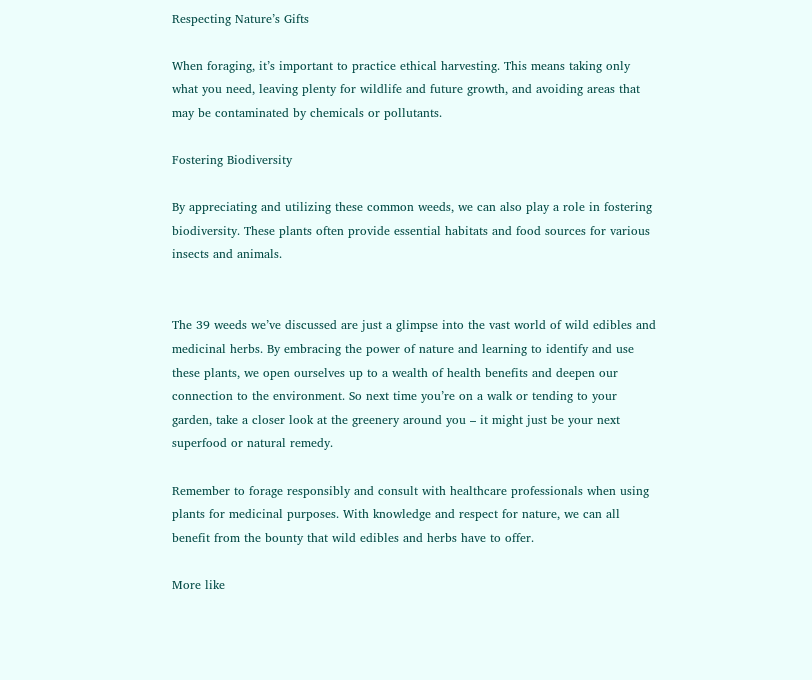Respecting Nature’s Gifts

When foraging, it’s important to practice ethical harvesting. This means taking only what you need, leaving plenty for wildlife and future growth, and avoiding areas that may be contaminated by chemicals or pollutants.

Fostering Biodiversity

By appreciating and utilizing these common weeds, we can also play a role in fostering biodiversity. These plants often provide essential habitats and food sources for various insects and animals.


The 39 weeds we’ve discussed are just a glimpse into the vast world of wild edibles and medicinal herbs. By embracing the power of nature and learning to identify and use these plants, we open ourselves up to a wealth of health benefits and deepen our connection to the environment. So next time you’re on a walk or tending to your garden, take a closer look at the greenery around you – it might just be your next superfood or natural remedy.

Remember to forage responsibly and consult with healthcare professionals when using plants for medicinal purposes. With knowledge and respect for nature, we can all benefit from the bounty that wild edibles and herbs have to offer.

More like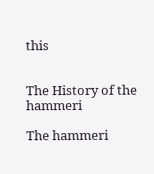this


The History of the hammeri

The hammeri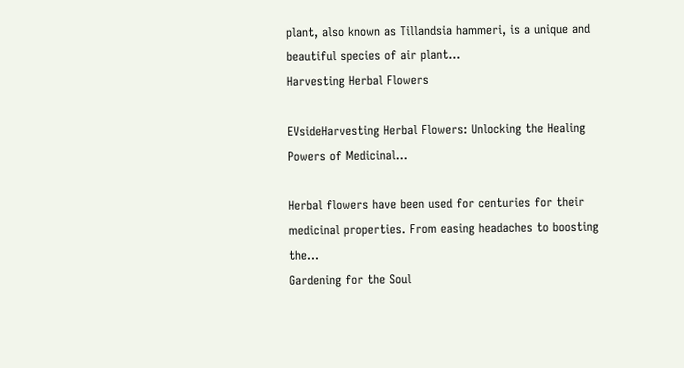plant, also known as Tillandsia hammeri, is a unique and beautiful species of air plant...
Harvesting Herbal Flowers

EVsideHarvesting Herbal Flowers: Unlocking the Healing Powers of Medicinal...

Herbal flowers have been used for centuries for their medicinal properties. From easing headaches to boosting the...
Gardening for the Soul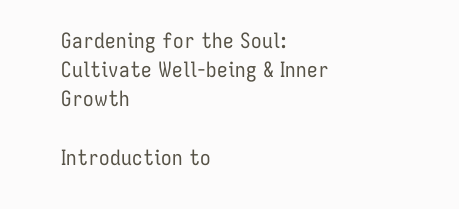Gardening for the Soul: Cultivate Well-being & Inner Growth

Introduction to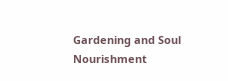Gardening and Soul Nourishment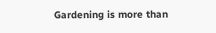Gardening is more than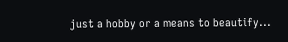just a hobby or a means to beautify...